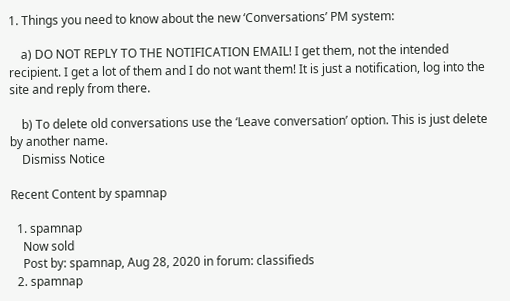1. Things you need to know about the new ‘Conversations’ PM system:

    a) DO NOT REPLY TO THE NOTIFICATION EMAIL! I get them, not the intended recipient. I get a lot of them and I do not want them! It is just a notification, log into the site and reply from there.

    b) To delete old conversations use the ‘Leave conversation’ option. This is just delete by another name.
    Dismiss Notice

Recent Content by spamnap

  1. spamnap
    Now sold
    Post by: spamnap, Aug 28, 2020 in forum: classifieds
  2. spamnap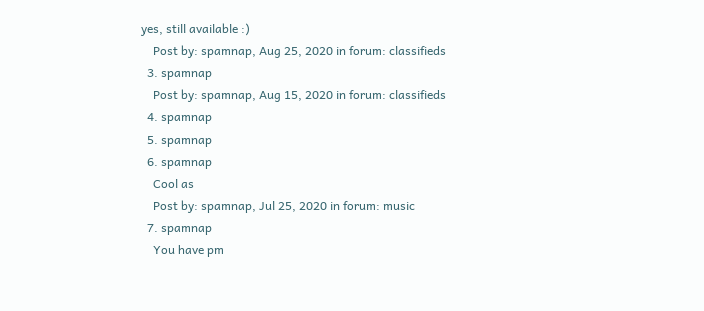yes, still available :)
    Post by: spamnap, Aug 25, 2020 in forum: classifieds
  3. spamnap
    Post by: spamnap, Aug 15, 2020 in forum: classifieds
  4. spamnap
  5. spamnap
  6. spamnap
    Cool as
    Post by: spamnap, Jul 25, 2020 in forum: music
  7. spamnap
    You have pm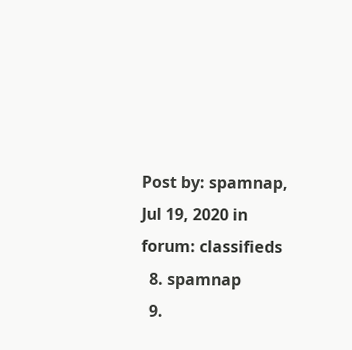Post by: spamnap, Jul 19, 2020 in forum: classifieds
  8. spamnap
  9.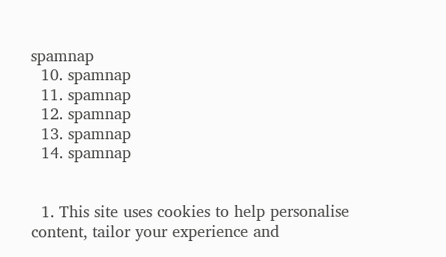spamnap
  10. spamnap
  11. spamnap
  12. spamnap
  13. spamnap
  14. spamnap


  1. This site uses cookies to help personalise content, tailor your experience and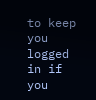to keep you logged in if you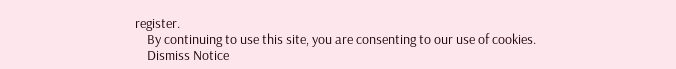register.
    By continuing to use this site, you are consenting to our use of cookies.
    Dismiss Notice